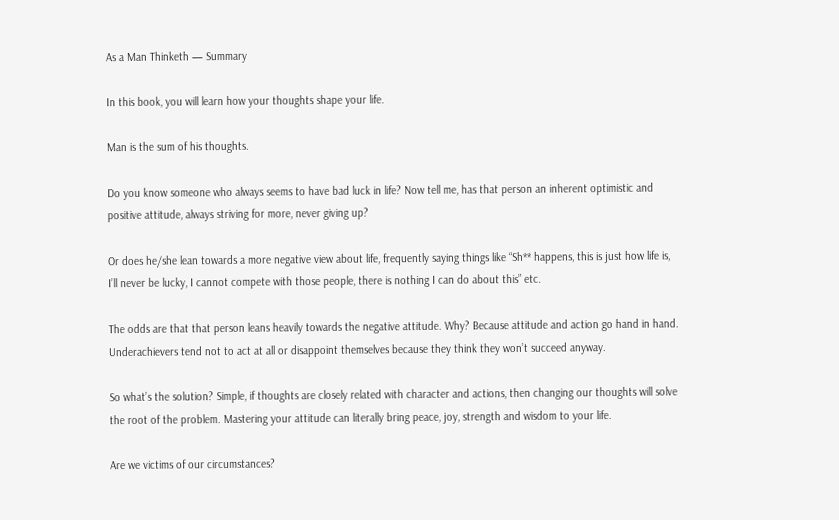As a Man Thinketh — Summary

In this book, you will learn how your thoughts shape your life.

Man is the sum of his thoughts.

Do you know someone who always seems to have bad luck in life? Now tell me, has that person an inherent optimistic and positive attitude, always striving for more, never giving up?

Or does he/she lean towards a more negative view about life, frequently saying things like “Sh** happens, this is just how life is, I’ll never be lucky, I cannot compete with those people, there is nothing I can do about this” etc.

The odds are that that person leans heavily towards the negative attitude. Why? Because attitude and action go hand in hand. Underachievers tend not to act at all or disappoint themselves because they think they won’t succeed anyway.

So what’s the solution? Simple, if thoughts are closely related with character and actions, then changing our thoughts will solve the root of the problem. Mastering your attitude can literally bring peace, joy, strength and wisdom to your life.

Are we victims of our circumstances?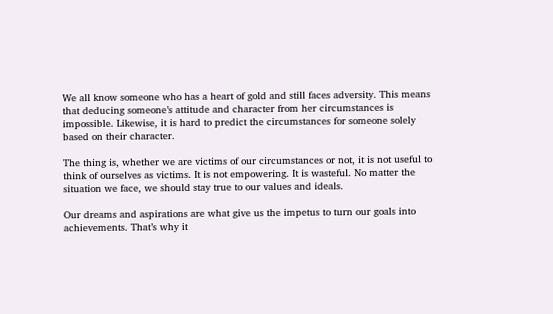We all know someone who has a heart of gold and still faces adversity. This means that deducing someone’s attitude and character from her circumstances is impossible. Likewise, it is hard to predict the circumstances for someone solely based on their character.

The thing is, whether we are victims of our circumstances or not, it is not useful to think of ourselves as victims. It is not empowering. It is wasteful. No matter the situation we face, we should stay true to our values and ideals.

Our dreams and aspirations are what give us the impetus to turn our goals into achievements. That’s why it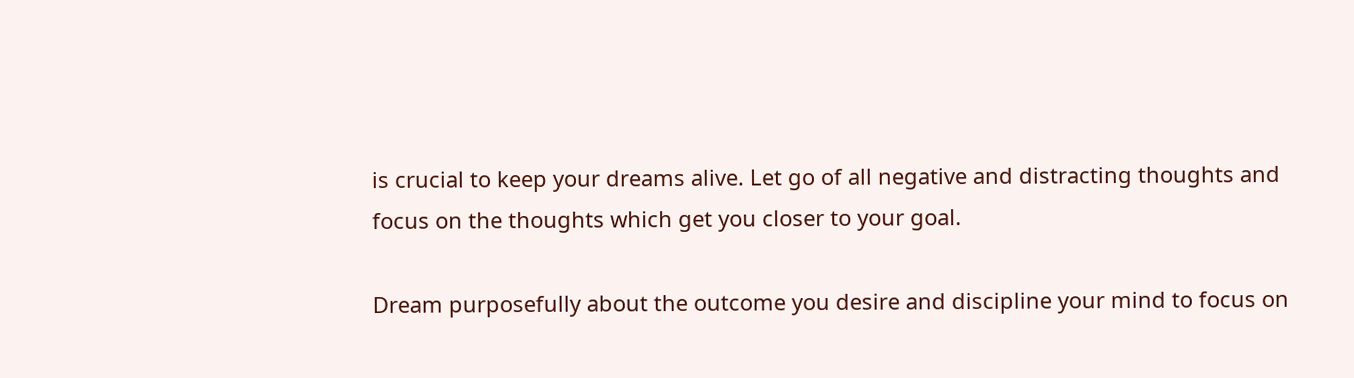is crucial to keep your dreams alive. Let go of all negative and distracting thoughts and focus on the thoughts which get you closer to your goal.

Dream purposefully about the outcome you desire and discipline your mind to focus on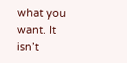what you want. It isn’t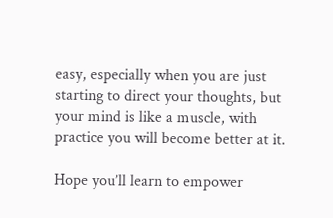easy, especially when you are just starting to direct your thoughts, but your mind is like a muscle, with practice you will become better at it.

Hope you’ll learn to empower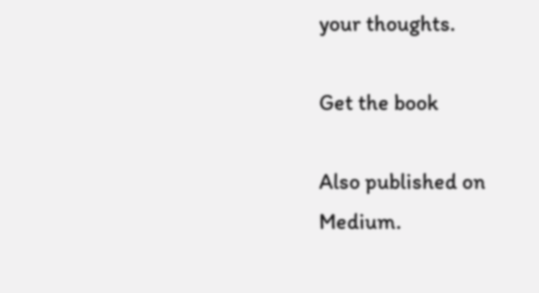your thoughts.

Get the book

Also published on Medium.